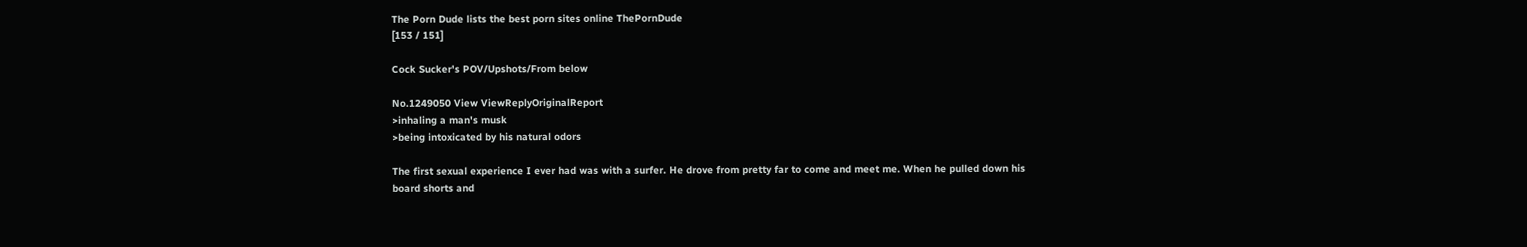The Porn Dude lists the best porn sites online ThePornDude
[153 / 151]

Cock Sucker's POV/Upshots/From below

No.1249050 View ViewReplyOriginalReport
>inhaling a man's musk
>being intoxicated by his natural odors

The first sexual experience I ever had was with a surfer. He drove from pretty far to come and meet me. When he pulled down his board shorts and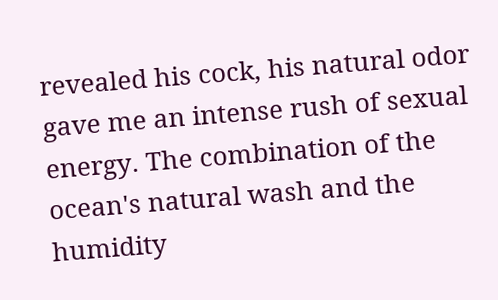revealed his cock, his natural odor gave me an intense rush of sexual energy. The combination of the ocean's natural wash and the humidity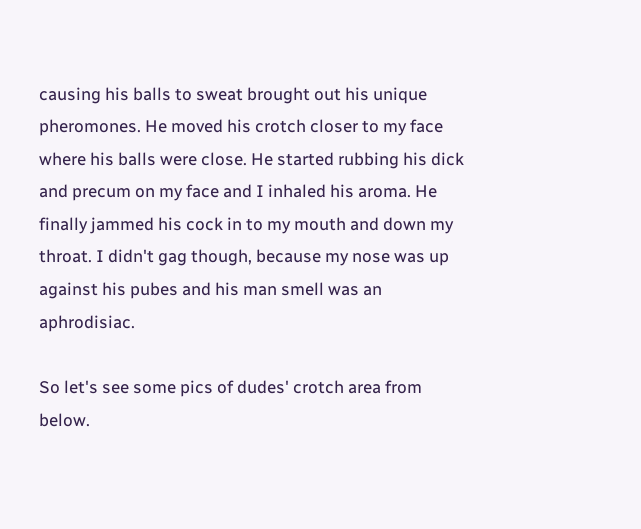causing his balls to sweat brought out his unique pheromones. He moved his crotch closer to my face where his balls were close. He started rubbing his dick and precum on my face and I inhaled his aroma. He finally jammed his cock in to my mouth and down my throat. I didn't gag though, because my nose was up against his pubes and his man smell was an aphrodisiac.

So let's see some pics of dudes' crotch area from below.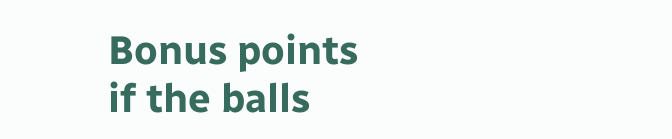Bonus points if the balls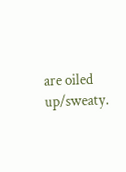are oiled up/sweaty.